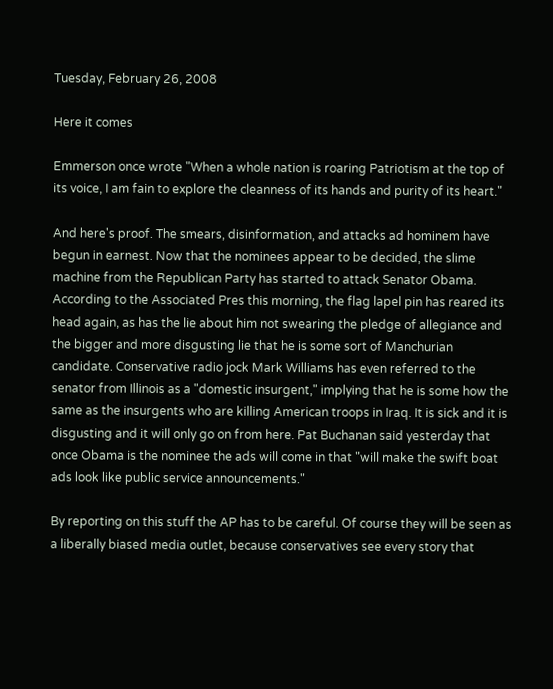Tuesday, February 26, 2008

Here it comes

Emmerson once wrote "When a whole nation is roaring Patriotism at the top of its voice, I am fain to explore the cleanness of its hands and purity of its heart."

And here's proof. The smears, disinformation, and attacks ad hominem have begun in earnest. Now that the nominees appear to be decided, the slime machine from the Republican Party has started to attack Senator Obama. According to the Associated Pres this morning, the flag lapel pin has reared its head again, as has the lie about him not swearing the pledge of allegiance and the bigger and more disgusting lie that he is some sort of Manchurian candidate. Conservative radio jock Mark Williams has even referred to the senator from Illinois as a "domestic insurgent," implying that he is some how the same as the insurgents who are killing American troops in Iraq. It is sick and it is disgusting and it will only go on from here. Pat Buchanan said yesterday that once Obama is the nominee the ads will come in that "will make the swift boat ads look like public service announcements."

By reporting on this stuff the AP has to be careful. Of course they will be seen as a liberally biased media outlet, because conservatives see every story that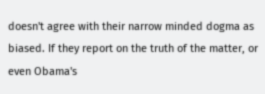doesn't agree with their narrow minded dogma as biased. If they report on the truth of the matter, or even Obama's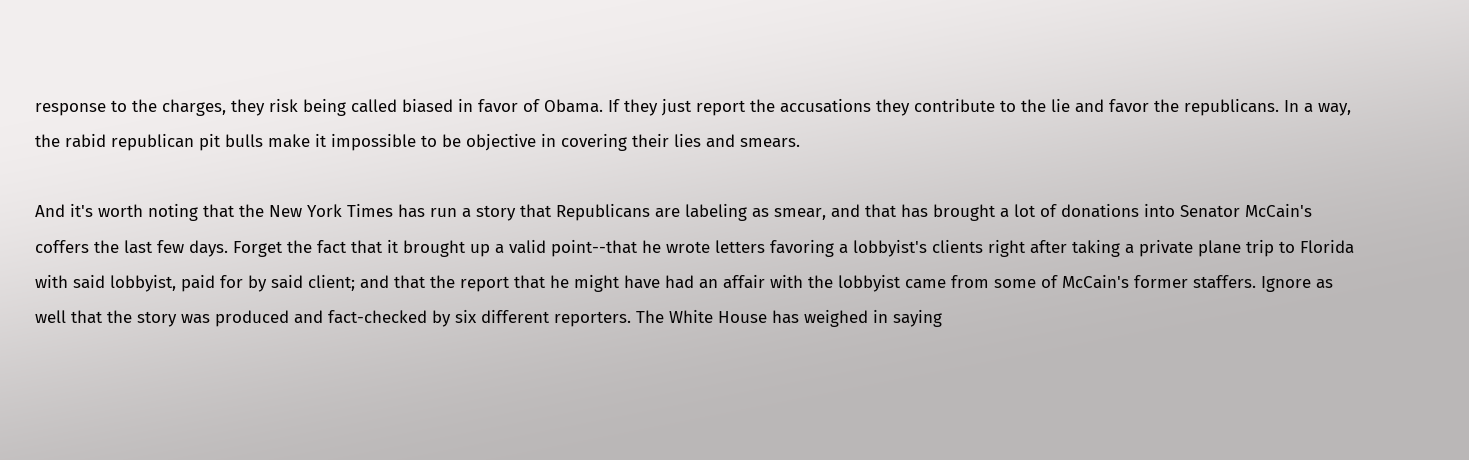response to the charges, they risk being called biased in favor of Obama. If they just report the accusations they contribute to the lie and favor the republicans. In a way, the rabid republican pit bulls make it impossible to be objective in covering their lies and smears.

And it's worth noting that the New York Times has run a story that Republicans are labeling as smear, and that has brought a lot of donations into Senator McCain's coffers the last few days. Forget the fact that it brought up a valid point--that he wrote letters favoring a lobbyist's clients right after taking a private plane trip to Florida with said lobbyist, paid for by said client; and that the report that he might have had an affair with the lobbyist came from some of McCain's former staffers. Ignore as well that the story was produced and fact-checked by six different reporters. The White House has weighed in saying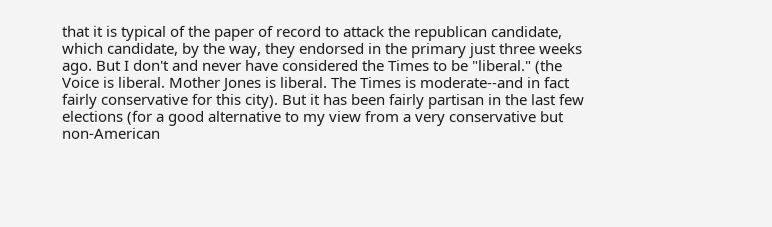that it is typical of the paper of record to attack the republican candidate, which candidate, by the way, they endorsed in the primary just three weeks ago. But I don't and never have considered the Times to be "liberal." (the Voice is liberal. Mother Jones is liberal. The Times is moderate--and in fact fairly conservative for this city). But it has been fairly partisan in the last few elections (for a good alternative to my view from a very conservative but non-American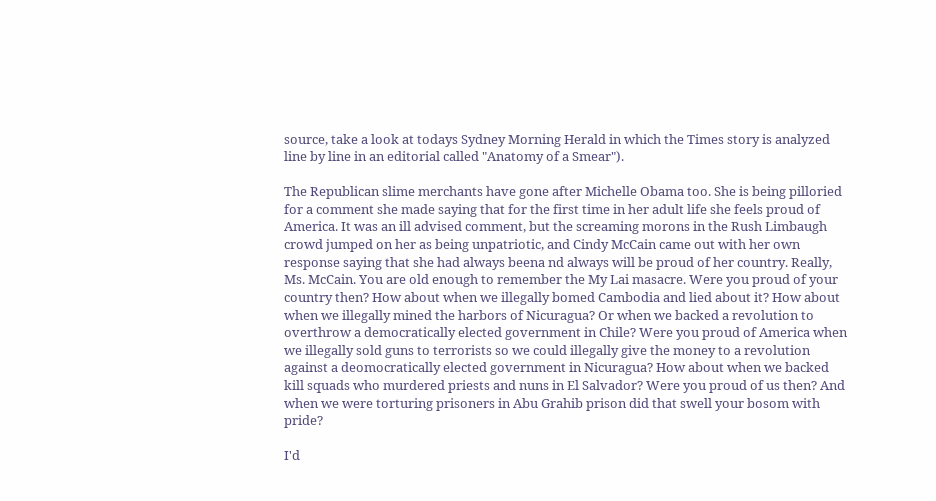source, take a look at todays Sydney Morning Herald in which the Times story is analyzed line by line in an editorial called "Anatomy of a Smear").

The Republican slime merchants have gone after Michelle Obama too. She is being pilloried for a comment she made saying that for the first time in her adult life she feels proud of America. It was an ill advised comment, but the screaming morons in the Rush Limbaugh crowd jumped on her as being unpatriotic, and Cindy McCain came out with her own response saying that she had always beena nd always will be proud of her country. Really, Ms. McCain. You are old enough to remember the My Lai masacre. Were you proud of your country then? How about when we illegally bomed Cambodia and lied about it? How about when we illegally mined the harbors of Nicuragua? Or when we backed a revolution to overthrow a democratically elected government in Chile? Were you proud of America when we illegally sold guns to terrorists so we could illegally give the money to a revolution against a deomocratically elected government in Nicuragua? How about when we backed kill squads who murdered priests and nuns in El Salvador? Were you proud of us then? And when we were torturing prisoners in Abu Grahib prison did that swell your bosom with pride?

I'd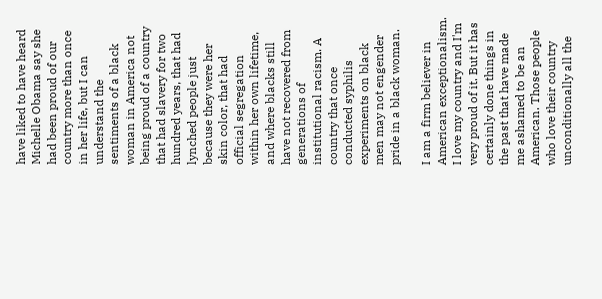have liked to have heard Michelle Obama say she had been proud of our country more than once in her life, but I can understand the sentiments of a black woman in America not being proud of a country that had slavery for two hundred years, that had lynched people just because they were her skin color, that had official segregation within her own lifetime, and where blacks still have not recovered from generations of institutional racism. A country that once conducted syphilis experiments on black men may not engender pride in a black woman.

I am a firm believer in American exceptionalism. I love my country and I'm very proud of it. But it has certainly done things in the past that have made me ashamed to be an American. Those people who love their country unconditionally all the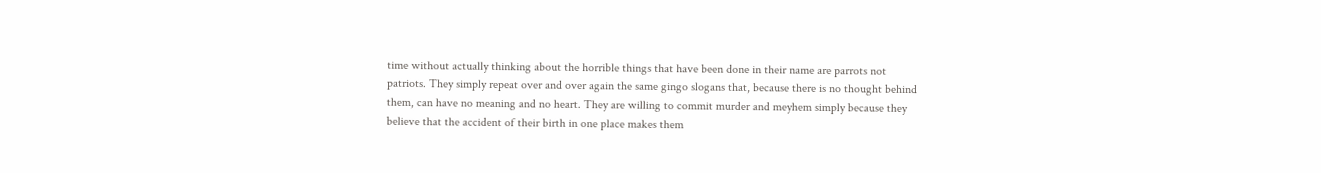time without actually thinking about the horrible things that have been done in their name are parrots not patriots. They simply repeat over and over again the same gingo slogans that, because there is no thought behind them, can have no meaning and no heart. They are willing to commit murder and meyhem simply because they believe that the accident of their birth in one place makes them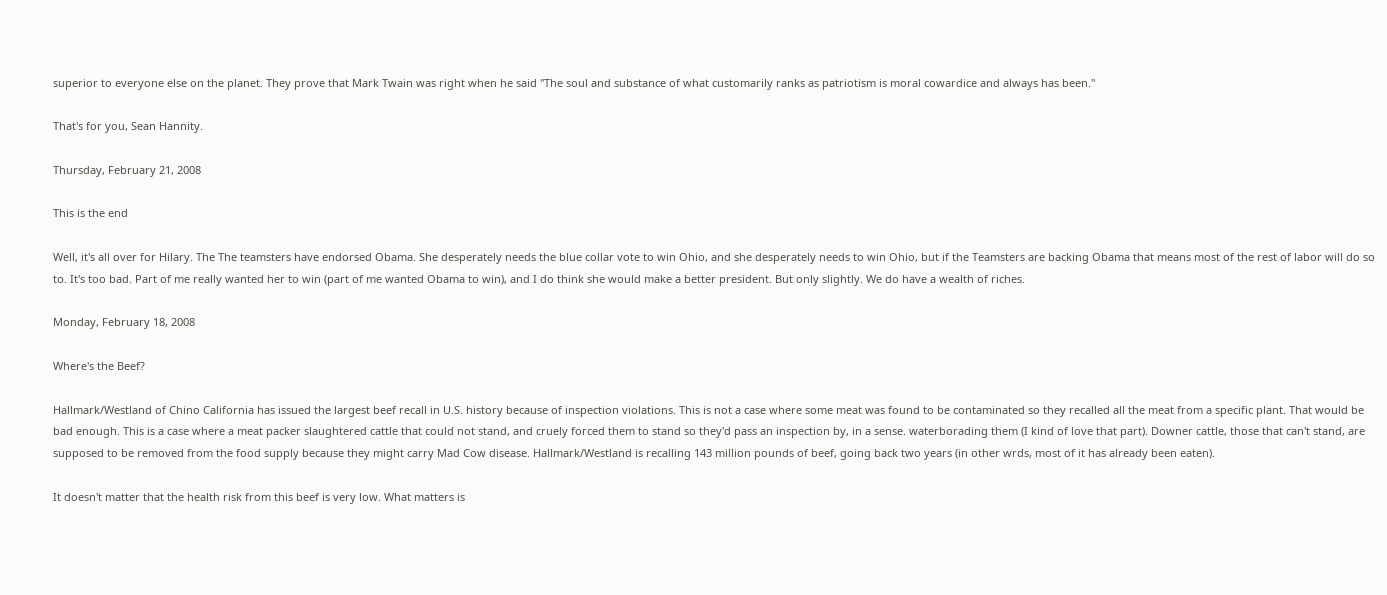superior to everyone else on the planet. They prove that Mark Twain was right when he said "The soul and substance of what customarily ranks as patriotism is moral cowardice and always has been."

That's for you, Sean Hannity.

Thursday, February 21, 2008

This is the end

Well, it's all over for Hilary. The The teamsters have endorsed Obama. She desperately needs the blue collar vote to win Ohio, and she desperately needs to win Ohio, but if the Teamsters are backing Obama that means most of the rest of labor will do so to. It's too bad. Part of me really wanted her to win (part of me wanted Obama to win), and I do think she would make a better president. But only slightly. We do have a wealth of riches.

Monday, February 18, 2008

Where's the Beef?

Hallmark/Westland of Chino California has issued the largest beef recall in U.S. history because of inspection violations. This is not a case where some meat was found to be contaminated so they recalled all the meat from a specific plant. That would be bad enough. This is a case where a meat packer slaughtered cattle that could not stand, and cruely forced them to stand so they'd pass an inspection by, in a sense. waterborading them (I kind of love that part). Downer cattle, those that can't stand, are supposed to be removed from the food supply because they might carry Mad Cow disease. Hallmark/Westland is recalling 143 million pounds of beef, going back two years (in other wrds, most of it has already been eaten).

It doesn't matter that the health risk from this beef is very low. What matters is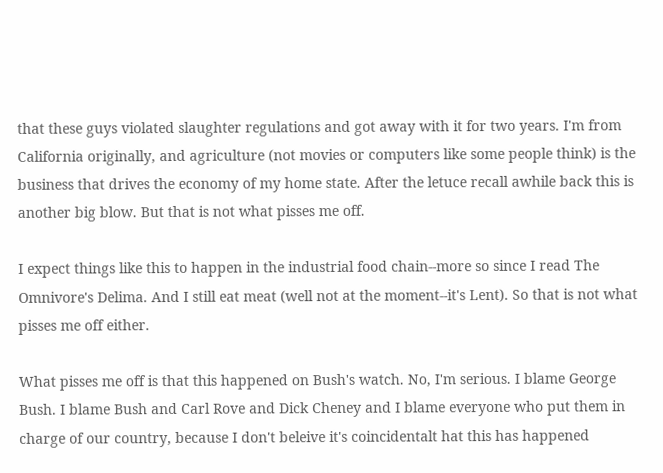that these guys violated slaughter regulations and got away with it for two years. I'm from California originally, and agriculture (not movies or computers like some people think) is the business that drives the economy of my home state. After the letuce recall awhile back this is another big blow. But that is not what pisses me off.

I expect things like this to happen in the industrial food chain--more so since I read The Omnivore's Delima. And I still eat meat (well not at the moment--it's Lent). So that is not what pisses me off either.

What pisses me off is that this happened on Bush's watch. No, I'm serious. I blame George Bush. I blame Bush and Carl Rove and Dick Cheney and I blame everyone who put them in charge of our country, because I don't beleive it's coincidentalt hat this has happened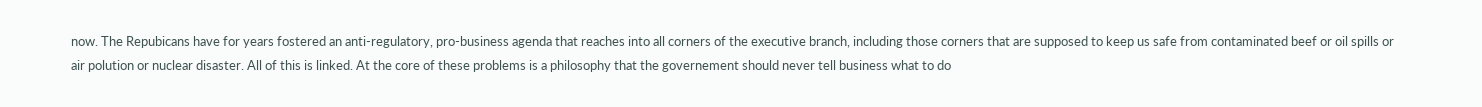now. The Repubicans have for years fostered an anti-regulatory, pro-business agenda that reaches into all corners of the executive branch, including those corners that are supposed to keep us safe from contaminated beef or oil spills or air polution or nuclear disaster. All of this is linked. At the core of these problems is a philosophy that the governement should never tell business what to do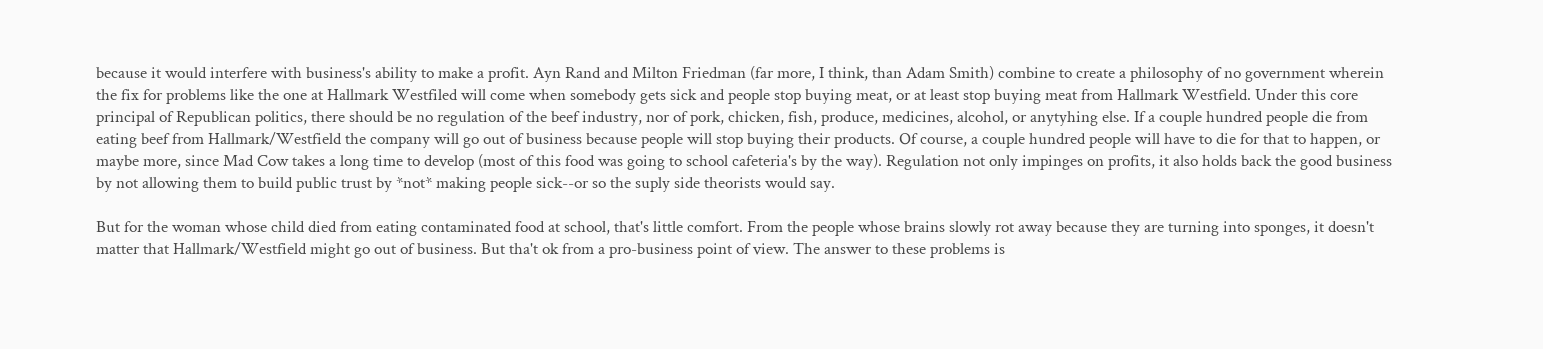because it would interfere with business's ability to make a profit. Ayn Rand and Milton Friedman (far more, I think, than Adam Smith) combine to create a philosophy of no government wherein the fix for problems like the one at Hallmark Westfiled will come when somebody gets sick and people stop buying meat, or at least stop buying meat from Hallmark Westfield. Under this core principal of Republican politics, there should be no regulation of the beef industry, nor of pork, chicken, fish, produce, medicines, alcohol, or anytyhing else. If a couple hundred people die from eating beef from Hallmark/Westfield the company will go out of business because people will stop buying their products. Of course, a couple hundred people will have to die for that to happen, or maybe more, since Mad Cow takes a long time to develop (most of this food was going to school cafeteria's by the way). Regulation not only impinges on profits, it also holds back the good business by not allowing them to build public trust by *not* making people sick--or so the suply side theorists would say.

But for the woman whose child died from eating contaminated food at school, that's little comfort. From the people whose brains slowly rot away because they are turning into sponges, it doesn't matter that Hallmark/Westfield might go out of business. But tha't ok from a pro-business point of view. The answer to these problems is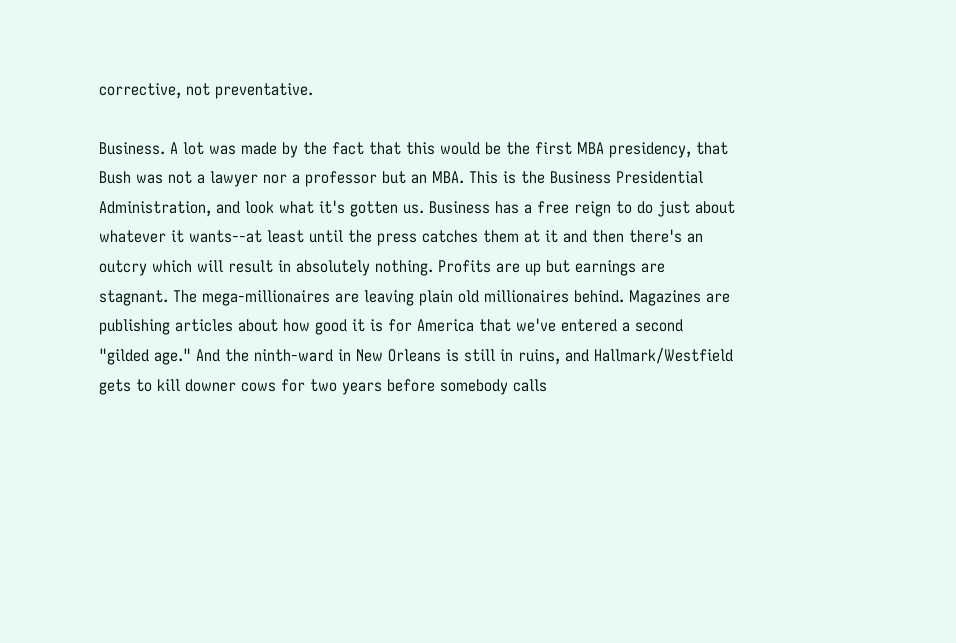corrective, not preventative.

Business. A lot was made by the fact that this would be the first MBA presidency, that Bush was not a lawyer nor a professor but an MBA. This is the Business Presidential Administration, and look what it's gotten us. Business has a free reign to do just about whatever it wants--at least until the press catches them at it and then there's an outcry which will result in absolutely nothing. Profits are up but earnings are stagnant. The mega-millionaires are leaving plain old millionaires behind. Magazines are publishing articles about how good it is for America that we've entered a second "gilded age." And the ninth-ward in New Orleans is still in ruins, and Hallmark/Westfield gets to kill downer cows for two years before somebody calls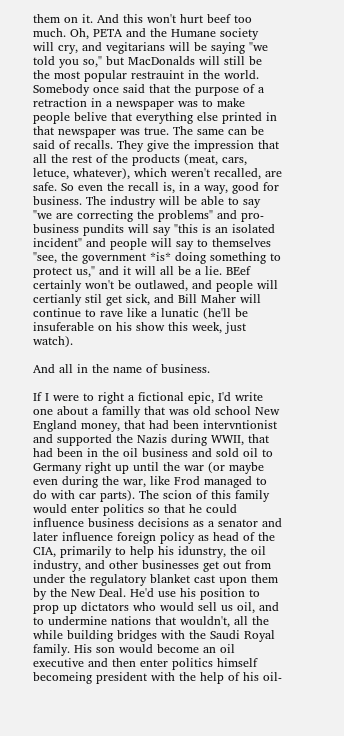them on it. And this won't hurt beef too much. Oh, PETA and the Humane society will cry, and vegitarians will be saying "we told you so," but MacDonalds will still be the most popular restrauint in the world. Somebody once said that the purpose of a retraction in a newspaper was to make people belive that everything else printed in that newspaper was true. The same can be said of recalls. They give the impression that all the rest of the products (meat, cars, letuce, whatever), which weren't recalled, are safe. So even the recall is, in a way, good for business. The industry will be able to say "we are correcting the problems" and pro-business pundits will say "this is an isolated incident" and people will say to themselves "see, the government *is* doing something to protect us," and it will all be a lie. BEef certainly won't be outlawed, and people will certianly stil get sick, and Bill Maher will continue to rave like a lunatic (he'll be insuferable on his show this week, just watch).

And all in the name of business.

If I were to right a fictional epic, I'd write one about a familly that was old school New England money, that had been intervntionist and supported the Nazis during WWII, that had been in the oil business and sold oil to Germany right up until the war (or maybe even during the war, like Frod managed to do with car parts). The scion of this family would enter politics so that he could influence business decisions as a senator and later influence foreign policy as head of the CIA, primarily to help his idunstry, the oil industry, and other businesses get out from under the regulatory blanket cast upon them by the New Deal. He'd use his position to prop up dictators who would sell us oil, and to undermine nations that wouldn't, all the while building bridges with the Saudi Royal family. His son would become an oil executive and then enter politics himself becomeing president with the help of his oil-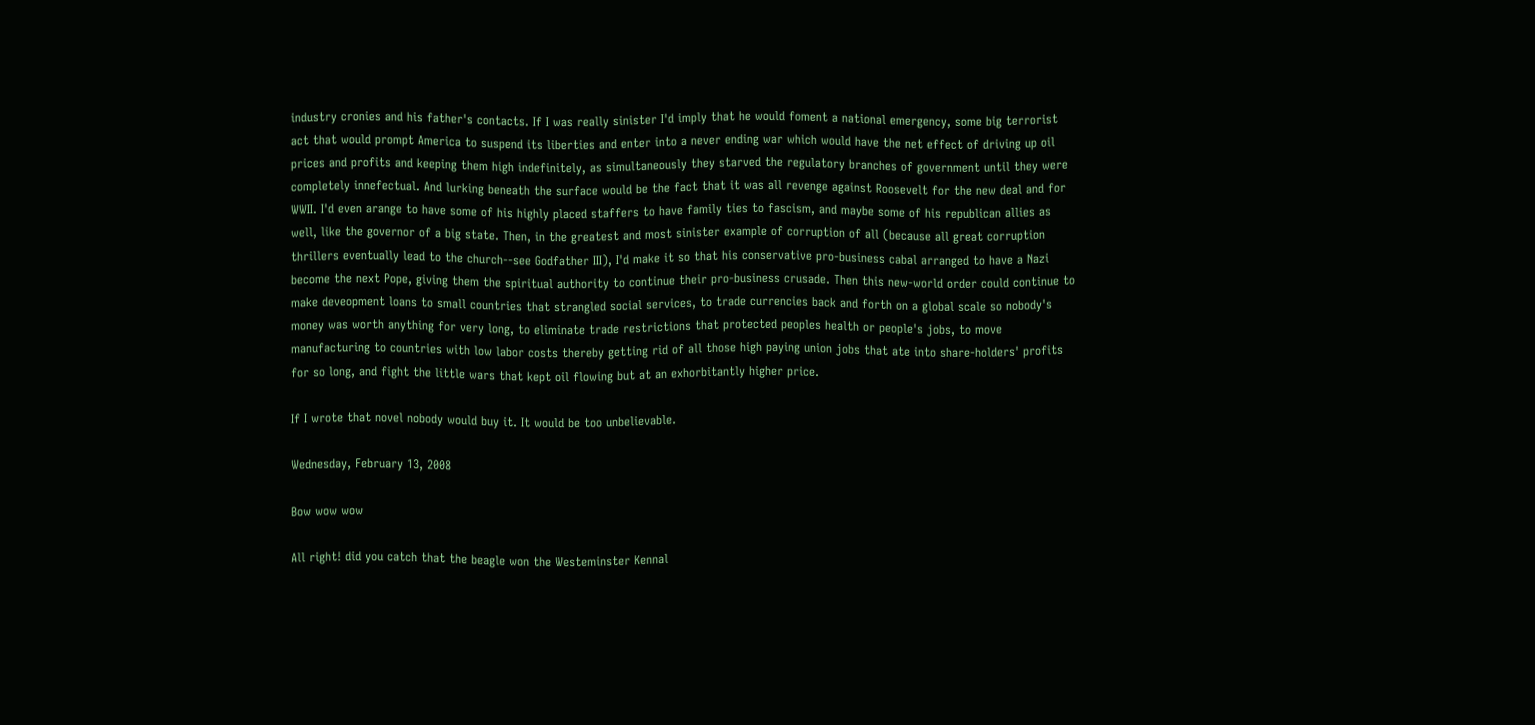industry cronies and his father's contacts. If I was really sinister I'd imply that he would foment a national emergency, some big terrorist act that would prompt America to suspend its liberties and enter into a never ending war which would have the net effect of driving up oil prices and profits and keeping them high indefinitely, as simultaneously they starved the regulatory branches of government until they were completely innefectual. And lurking beneath the surface would be the fact that it was all revenge against Roosevelt for the new deal and for WWII. I'd even arange to have some of his highly placed staffers to have family ties to fascism, and maybe some of his republican allies as well, like the governor of a big state. Then, in the greatest and most sinister example of corruption of all (because all great corruption thrillers eventually lead to the church--see Godfather III), I'd make it so that his conservative pro-business cabal arranged to have a Nazi become the next Pope, giving them the spiritual authority to continue their pro-business crusade. Then this new-world order could continue to make deveopment loans to small countries that strangled social services, to trade currencies back and forth on a global scale so nobody's money was worth anything for very long, to eliminate trade restrictions that protected peoples health or people's jobs, to move manufacturing to countries with low labor costs thereby getting rid of all those high paying union jobs that ate into share-holders' profits for so long, and fight the little wars that kept oil flowing but at an exhorbitantly higher price.

If I wrote that novel nobody would buy it. It would be too unbelievable.

Wednesday, February 13, 2008

Bow wow wow

All right! did you catch that the beagle won the Westeminster Kennal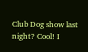Club Dog show last night? Cool! I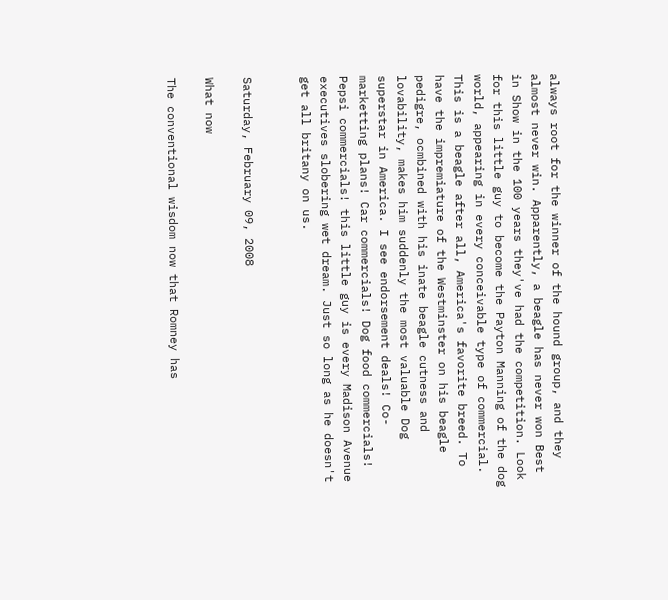always root for the winner of the hound group, and they almost never win. Apparently, a beagle has never won Best in Show in the 100 years they've had the competition. Look for this little guy to become the Payton Manning of the dog world, appearing in every conceivable type of commercial. This is a beagle after all, America's favorite breed. To have the impremiature of the Westminster on his beagle pedigre, ocmbined with his inate beagle cutness and lovability, makes him suddenly the most valuable Dog superstar in America. I see endorsement deals! Co-marketting plans! Car commercials! Dog food commercials! Pepsi commercials! this little guy is every Madison Avenue executives slobering wet dream. Just so long as he doesn't get all britany on us.


Saturday, February 09, 2008

What now

The conventional wisdom now that Romney has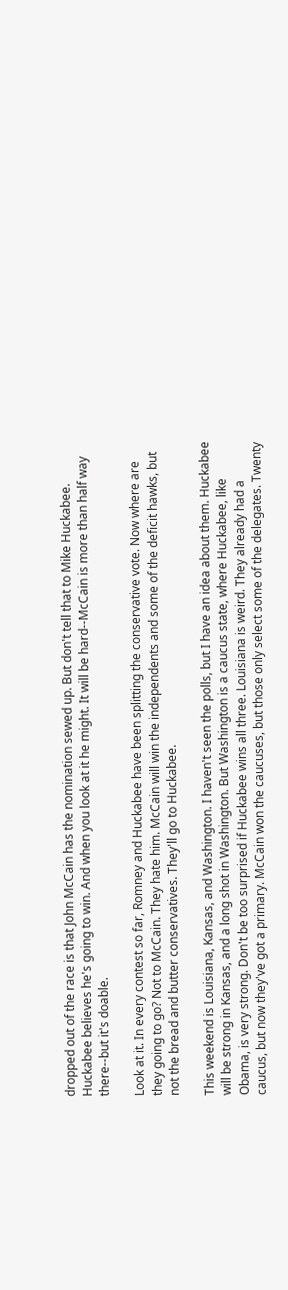dropped out of the race is that John McCain has the nomination sewed up. But don't tell that to Mike Huckabee. Huckabee believes he's going to win. And when you look at it he might. It will be hard--McCain is more than half way there--but it's doable.

Look at it. In every contest so far, Romney and Huckabee have been splitting the conservative vote. Now where are they going to go? Not to McCain. They hate him. McCain will win the independents and some of the deficit hawks, but not the bread and butter conservatives. They'll go to Huckabee.

This weekend is Louisiana, Kansas, and Washington. I haven't seen the polls, but I have an idea about them. Huckabee will be strong in Kansas, and a long shot in Washington. But Washington is a caucus state, where Huckabee, like Obama, is very strong. Don't be too surprised if Huckabee wins all three. Louisiana is weird. They already had a caucus, but now they've got a primary. McCain won the caucuses, but those only select some of the delegates. Twenty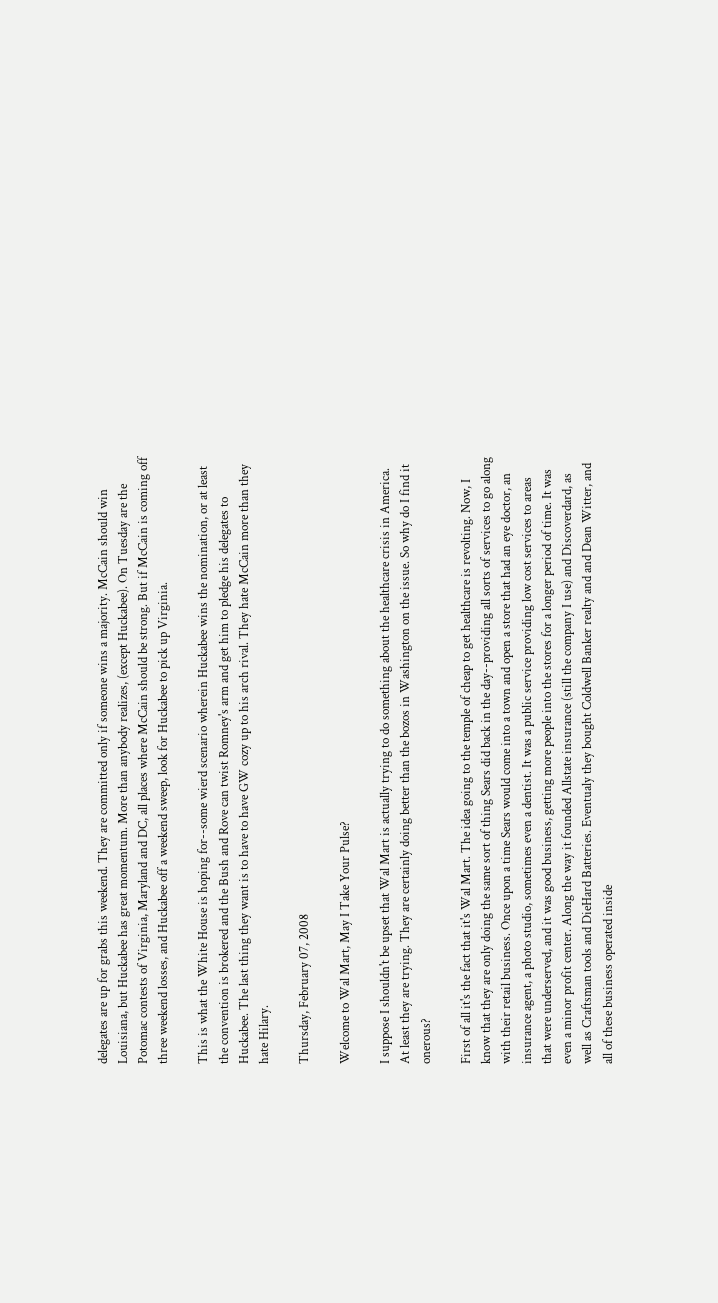delegates are up for grabs this weekend. They are committed only if someone wins a majority. McCain should win Louisiana, but Huckabee has great momentum. More than anybody realizes, (except Huckabee). On Tuesday are the Potomac contests of Virginia, Maryland and DC, all places where McCain should be strong. But if McCain is coming off three weekend losses, and Huckabee off a weekend sweep, look for Huckabee to pick up Virginia.

This is what the White House is hoping for--some wierd scenario wherein Huckabee wins the nomination, or at least the convention is brokered and the Bush and Rove can twist Romney's arm and get him to pledge his delegates to Huckabee. The last thing they want is to have to have GW cozy up to his arch rival. They hate McCain more than they hate Hilary.

Thursday, February 07, 2008

Welcome to Wal Mart, May I Take Your Pulse?

I suppose I shouldn't be upset that Wal Mart is actually trying to do something about the healthcare crisis in America. At least they are trying. They are certainly doing better than the bozos in Washington on the issue. So why do I find it onerous?

First of all it's the fact that it's Wal Mart. The idea going to the temple of cheap to get healthcare is revolting. Now, I know that they are only doing the same sort of thing Sears did back in the day--providing all sorts of services to go along with their retail business. Once upon a time Sears would come into a town and open a store that had an eye doctor, an insurance agent, a photo studio, sometimes even a dentist. It was a public service providing low cost services to areas that were underserved, and it was good business, getting more people into the stores for a longer period of time. It was even a minor profit center. Along the way it founded Allstate insurance (still the company I use) and Discoverdard, as well as Craftsman tools and DieHard Batteries. Eventualy they bought Coldwell Banker realty and and Dean Witter, and all of these business operated inside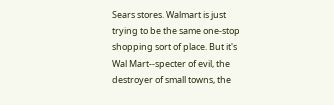Sears stores. Walmart is just trying to be the same one-stop shopping sort of place. But it's Wal Mart--specter of evil, the destroyer of small towns, the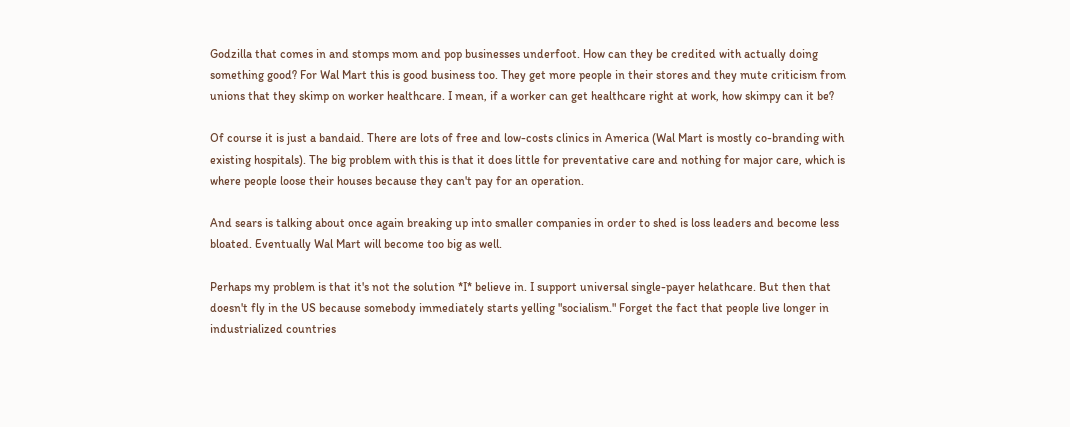Godzilla that comes in and stomps mom and pop businesses underfoot. How can they be credited with actually doing something good? For Wal Mart this is good business too. They get more people in their stores and they mute criticism from unions that they skimp on worker healthcare. I mean, if a worker can get healthcare right at work, how skimpy can it be?

Of course it is just a bandaid. There are lots of free and low-costs clinics in America (Wal Mart is mostly co-branding with existing hospitals). The big problem with this is that it does little for preventative care and nothing for major care, which is where people loose their houses because they can't pay for an operation.

And sears is talking about once again breaking up into smaller companies in order to shed is loss leaders and become less bloated. Eventually Wal Mart will become too big as well.

Perhaps my problem is that it's not the solution *I* believe in. I support universal single-payer helathcare. But then that doesn't fly in the US because somebody immediately starts yelling "socialism." Forget the fact that people live longer in industrialized countries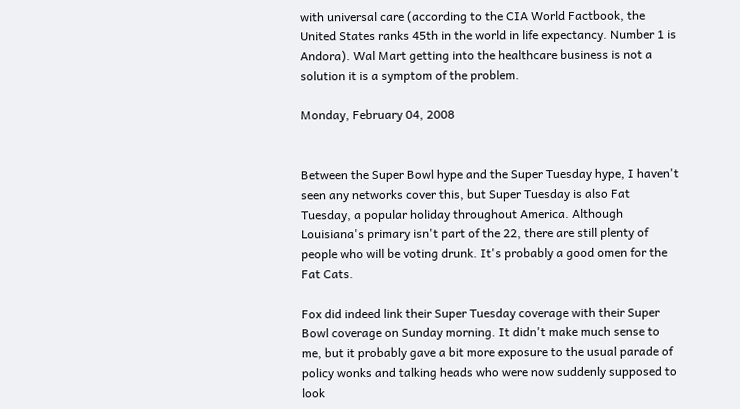with universal care (according to the CIA World Factbook, the United States ranks 45th in the world in life expectancy. Number 1 is Andora). Wal Mart getting into the healthcare business is not a solution it is a symptom of the problem.

Monday, February 04, 2008


Between the Super Bowl hype and the Super Tuesday hype, I haven't seen any networks cover this, but Super Tuesday is also Fat Tuesday, a popular holiday throughout America. Although Louisiana's primary isn't part of the 22, there are still plenty of people who will be voting drunk. It's probably a good omen for the Fat Cats.

Fox did indeed link their Super Tuesday coverage with their Super Bowl coverage on Sunday morning. It didn't make much sense to me, but it probably gave a bit more exposure to the usual parade of policy wonks and talking heads who were now suddenly supposed to look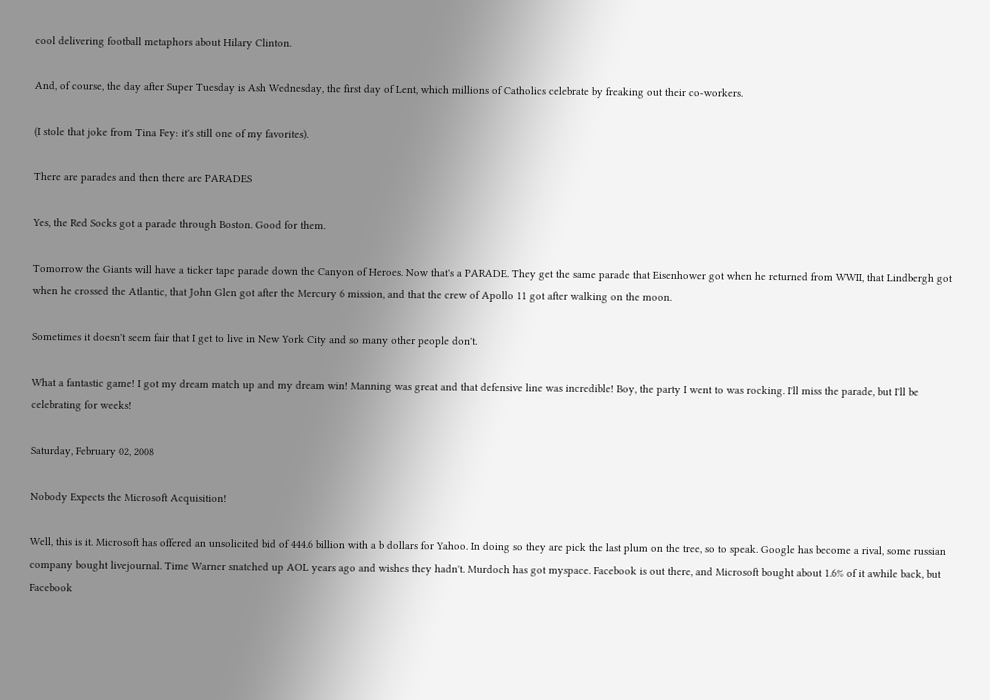cool delivering football metaphors about Hilary Clinton.

And, of course, the day after Super Tuesday is Ash Wednesday, the first day of Lent, which millions of Catholics celebrate by freaking out their co-workers.

(I stole that joke from Tina Fey: it's still one of my favorites).

There are parades and then there are PARADES

Yes, the Red Socks got a parade through Boston. Good for them.

Tomorrow the Giants will have a ticker tape parade down the Canyon of Heroes. Now that's a PARADE. They get the same parade that Eisenhower got when he returned from WWII, that Lindbergh got when he crossed the Atlantic, that John Glen got after the Mercury 6 mission, and that the crew of Apollo 11 got after walking on the moon.

Sometimes it doesn't seem fair that I get to live in New York City and so many other people don't.

What a fantastic game! I got my dream match up and my dream win! Manning was great and that defensive line was incredible! Boy, the party I went to was rocking. I'll miss the parade, but I'll be celebrating for weeks!

Saturday, February 02, 2008

Nobody Expects the Microsoft Acquisition!

Well, this is it. Microsoft has offered an unsolicited bid of 444.6 billion with a b dollars for Yahoo. In doing so they are pick the last plum on the tree, so to speak. Google has become a rival, some russian company bought livejournal. Time Warner snatched up AOL years ago and wishes they hadn't. Murdoch has got myspace. Facebook is out there, and Microsoft bought about 1.6% of it awhile back, but Facebook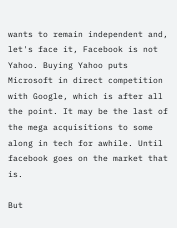wants to remain independent and, let's face it, Facebook is not Yahoo. Buying Yahoo puts Microsoft in direct competition with Google, which is after all the point. It may be the last of the mega acquisitions to some along in tech for awhile. Until facebook goes on the market that is.

But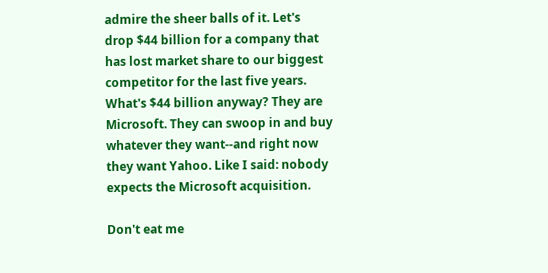admire the sheer balls of it. Let's drop $44 billion for a company that has lost market share to our biggest competitor for the last five years. What's $44 billion anyway? They are Microsoft. They can swoop in and buy whatever they want--and right now they want Yahoo. Like I said: nobody expects the Microsoft acquisition.

Don't eat me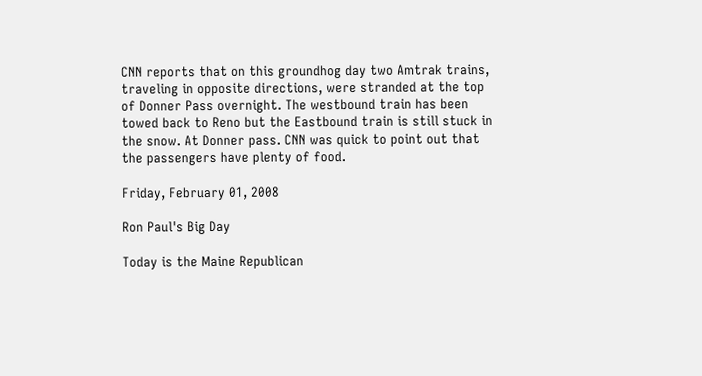CNN reports that on this groundhog day two Amtrak trains, traveling in opposite directions, were stranded at the top of Donner Pass overnight. The westbound train has been towed back to Reno but the Eastbound train is still stuck in the snow. At Donner pass. CNN was quick to point out that the passengers have plenty of food.

Friday, February 01, 2008

Ron Paul's Big Day

Today is the Maine Republican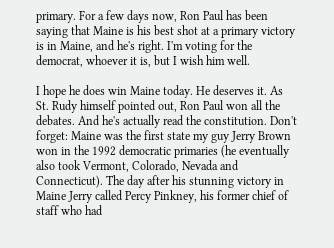primary. For a few days now, Ron Paul has been saying that Maine is his best shot at a primary victory is in Maine, and he's right. I'm voting for the democrat, whoever it is, but I wish him well.

I hope he does win Maine today. He deserves it. As St. Rudy himself pointed out, Ron Paul won all the debates. And he's actually read the constitution. Don't forget: Maine was the first state my guy Jerry Brown won in the 1992 democratic primaries (he eventually also took Vermont, Colorado, Nevada and Connecticut). The day after his stunning victory in Maine Jerry called Percy Pinkney, his former chief of staff who had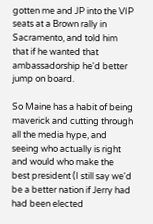gotten me and JP into the VIP seats at a Brown rally in Sacramento, and told him that if he wanted that ambassadorship he'd better jump on board.

So Maine has a habit of being maverick and cutting through all the media hype, and seeing who actually is right and would who make the best president (I still say we'd be a better nation if Jerry had had been elected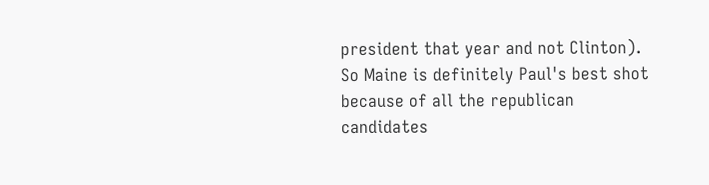president that year and not Clinton). So Maine is definitely Paul's best shot because of all the republican candidates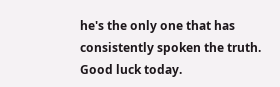he's the only one that has consistently spoken the truth. Good luck today.